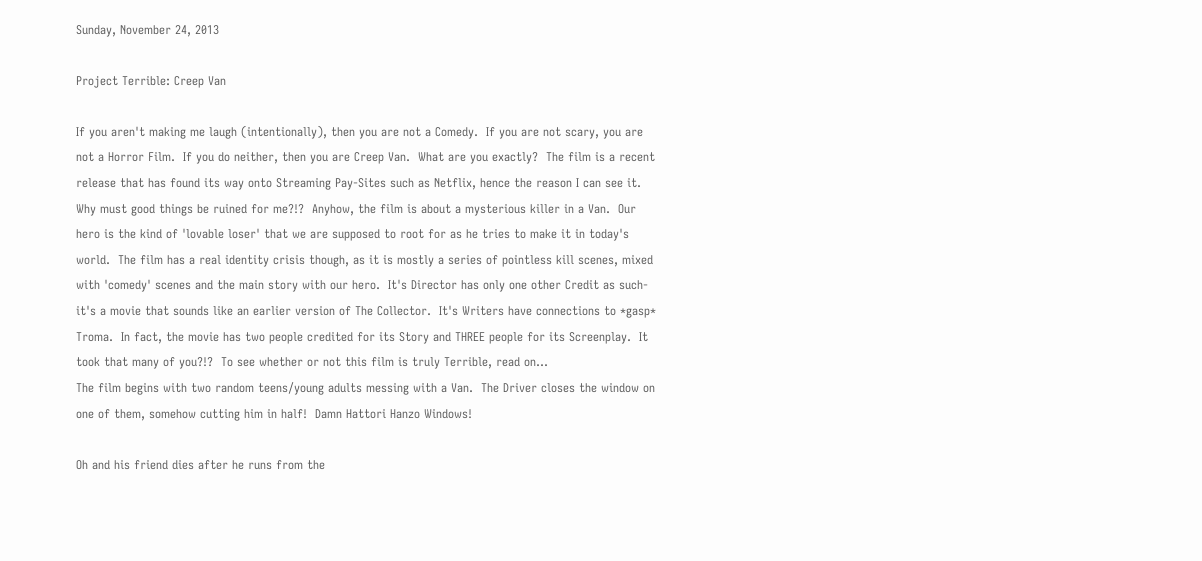Sunday, November 24, 2013

Project Terrible: Creep Van

If you aren't making me laugh (intentionally), then you are not a Comedy.  If you are not scary, you are not a Horror Film.  If you do neither, then you are Creep Van.  What are you exactly?  The film is a recent release that has found its way onto Streaming Pay-Sites such as Netflix, hence the reason I can see it.  Why must good things be ruined for me?!?  Anyhow, the film is about a mysterious killer in a Van.  Our hero is the kind of 'lovable loser' that we are supposed to root for as he tries to make it in today's world.  The film has a real identity crisis though, as it is mostly a series of pointless kill scenes, mixed with 'comedy' scenes and the main story with our hero.  It's Director has only one other Credit as such- it's a movie that sounds like an earlier version of The Collector.  It's Writers have connections to *gasp* Troma.  In fact, the movie has two people credited for its Story and THREE people for its Screenplay.  It took that many of you?!?  To see whether or not this film is truly Terrible, read on...
The film begins with two random teens/young adults messing with a Van.  The Driver closes the window on one of them, somehow cutting him in half!  Damn Hattori Hanzo Windows!

Oh and his friend dies after he runs from the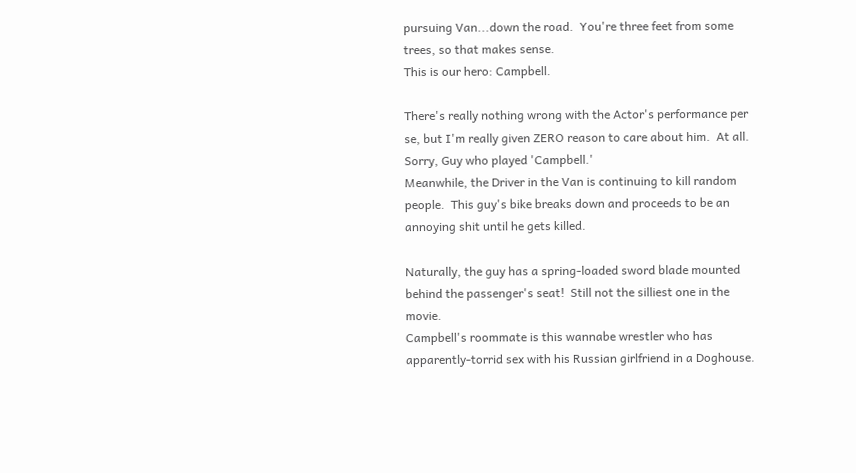pursuing Van...down the road.  You're three feet from some trees, so that makes sense.
This is our hero: Campbell.

There's really nothing wrong with the Actor's performance per se, but I'm really given ZERO reason to care about him.  At all.  Sorry, Guy who played 'Campbell.'
Meanwhile, the Driver in the Van is continuing to kill random people.  This guy's bike breaks down and proceeds to be an annoying shit until he gets killed.

Naturally, the guy has a spring-loaded sword blade mounted behind the passenger's seat!  Still not the silliest one in the movie.
Campbell's roommate is this wannabe wrestler who has apparently-torrid sex with his Russian girlfriend in a Doghouse.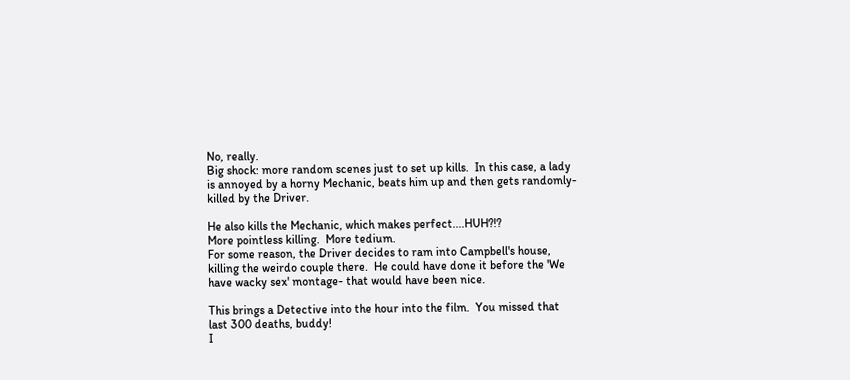No, really.
Big shock: more random scenes just to set up kills.  In this case, a lady is annoyed by a horny Mechanic, beats him up and then gets randomly-killed by the Driver.

He also kills the Mechanic, which makes perfect....HUH?!?
More pointless killing.  More tedium.
For some reason, the Driver decides to ram into Campbell's house, killing the weirdo couple there.  He could have done it before the 'We have wacky sex' montage- that would have been nice.

This brings a Detective into the hour into the film.  You missed that last 300 deaths, buddy!
I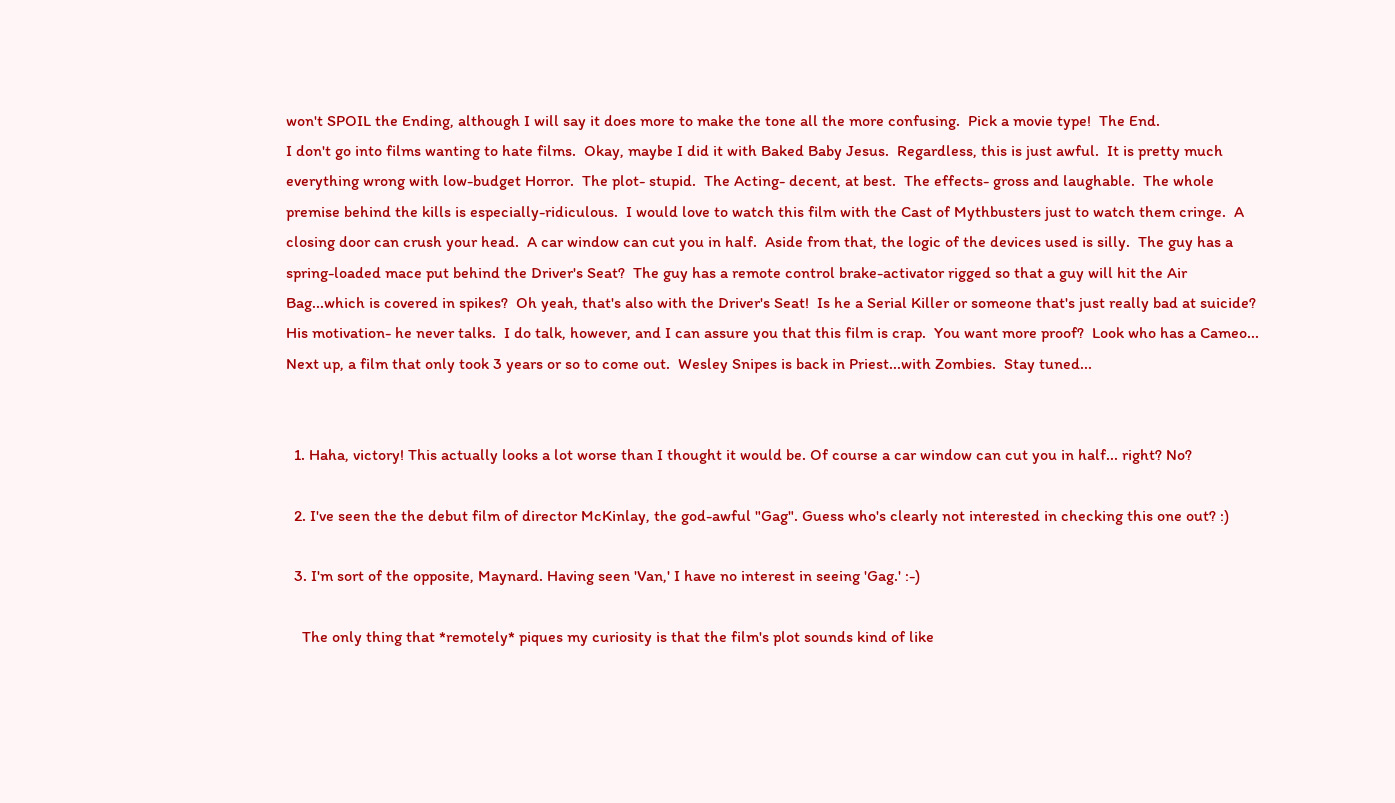won't SPOIL the Ending, although I will say it does more to make the tone all the more confusing.  Pick a movie type!  The End.
I don't go into films wanting to hate films.  Okay, maybe I did it with Baked Baby Jesus.  Regardless, this is just awful.  It is pretty much everything wrong with low-budget Horror.  The plot- stupid.  The Acting- decent, at best.  The effects- gross and laughable.  The whole premise behind the kills is especially-ridiculous.  I would love to watch this film with the Cast of Mythbusters just to watch them cringe.  A closing door can crush your head.  A car window can cut you in half.  Aside from that, the logic of the devices used is silly.  The guy has a spring-loaded mace put behind the Driver's Seat?  The guy has a remote control brake-activator rigged so that a guy will hit the Air Bag...which is covered in spikes?  Oh yeah, that's also with the Driver's Seat!  Is he a Serial Killer or someone that's just really bad at suicide?  His motivation- he never talks.  I do talk, however, and I can assure you that this film is crap.  You want more proof?  Look who has a Cameo...
Next up, a film that only took 3 years or so to come out.  Wesley Snipes is back in Priest...with Zombies.  Stay tuned...


  1. Haha, victory! This actually looks a lot worse than I thought it would be. Of course a car window can cut you in half... right? No?

  2. I've seen the the debut film of director McKinlay, the god-awful "Gag". Guess who's clearly not interested in checking this one out? :)

  3. I'm sort of the opposite, Maynard. Having seen 'Van,' I have no interest in seeing 'Gag.' :-)

    The only thing that *remotely* piques my curiosity is that the film's plot sounds kind of like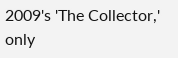2009's 'The Collector,' only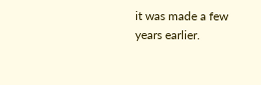it was made a few years earlier.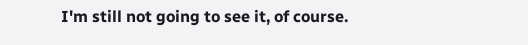I'm still not going to see it, of course.